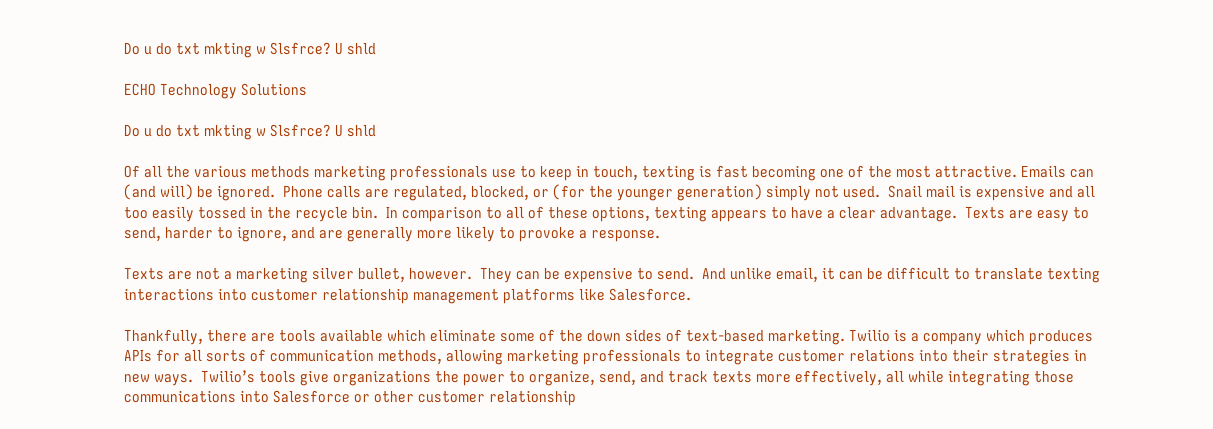Do u do txt mkting w Slsfrce? U shld

ECHO Technology Solutions

Do u do txt mkting w Slsfrce? U shld

Of all the various methods marketing professionals use to keep in touch, texting is fast becoming one of the most attractive. Emails can (and will) be ignored.  Phone calls are regulated, blocked, or (for the younger generation) simply not used.  Snail mail is expensive and all too easily tossed in the recycle bin.  In comparison to all of these options, texting appears to have a clear advantage.  Texts are easy to send, harder to ignore, and are generally more likely to provoke a response.

Texts are not a marketing silver bullet, however.  They can be expensive to send.  And unlike email, it can be difficult to translate texting interactions into customer relationship management platforms like Salesforce.

Thankfully, there are tools available which eliminate some of the down sides of text-based marketing. Twilio is a company which produces APIs for all sorts of communication methods, allowing marketing professionals to integrate customer relations into their strategies in new ways.  Twilio’s tools give organizations the power to organize, send, and track texts more effectively, all while integrating those communications into Salesforce or other customer relationship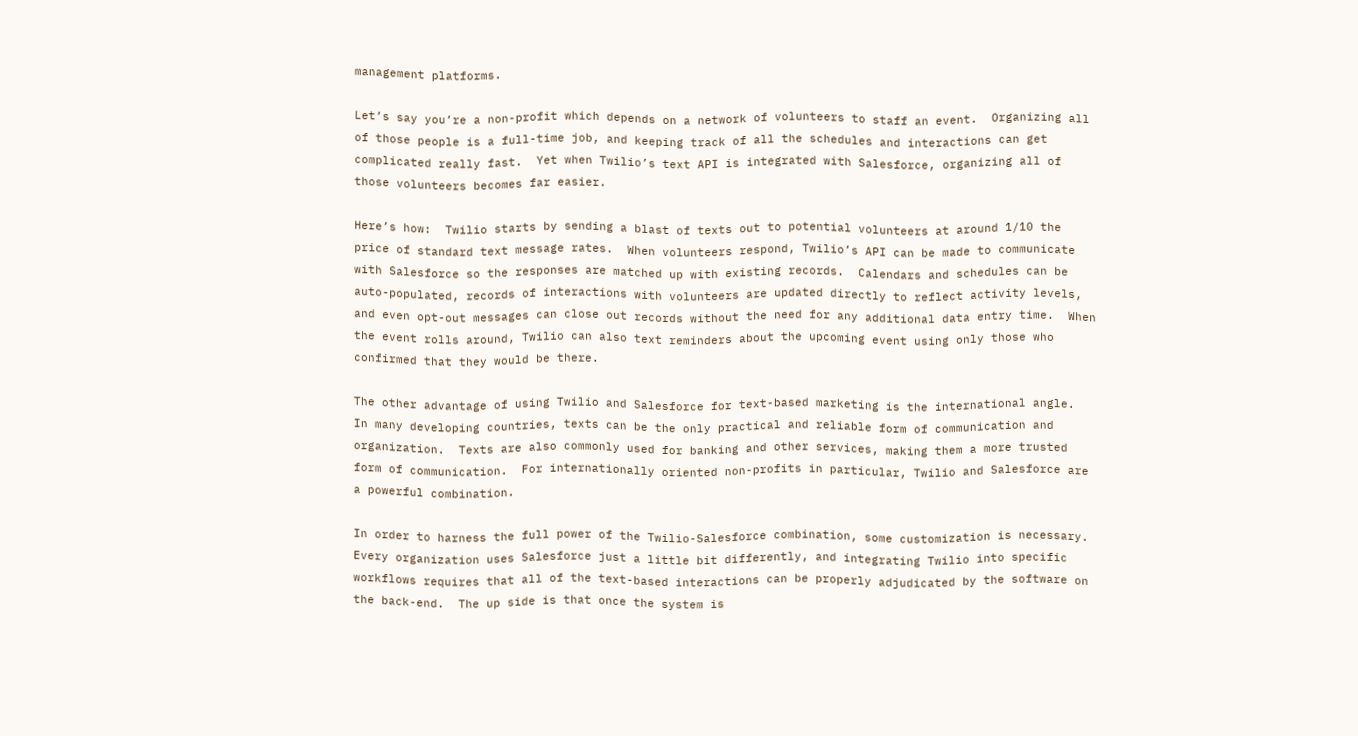management platforms.

Let’s say you’re a non-profit which depends on a network of volunteers to staff an event.  Organizing all of those people is a full-time job, and keeping track of all the schedules and interactions can get complicated really fast.  Yet when Twilio’s text API is integrated with Salesforce, organizing all of those volunteers becomes far easier.

Here’s how:  Twilio starts by sending a blast of texts out to potential volunteers at around 1/10 the price of standard text message rates.  When volunteers respond, Twilio’s API can be made to communicate with Salesforce so the responses are matched up with existing records.  Calendars and schedules can be auto-populated, records of interactions with volunteers are updated directly to reflect activity levels, and even opt-out messages can close out records without the need for any additional data entry time.  When the event rolls around, Twilio can also text reminders about the upcoming event using only those who confirmed that they would be there.

The other advantage of using Twilio and Salesforce for text-based marketing is the international angle.  In many developing countries, texts can be the only practical and reliable form of communication and organization.  Texts are also commonly used for banking and other services, making them a more trusted form of communication.  For internationally oriented non-profits in particular, Twilio and Salesforce are a powerful combination.

In order to harness the full power of the Twilio-Salesforce combination, some customization is necessary.  Every organization uses Salesforce just a little bit differently, and integrating Twilio into specific workflows requires that all of the text-based interactions can be properly adjudicated by the software on the back-end.  The up side is that once the system is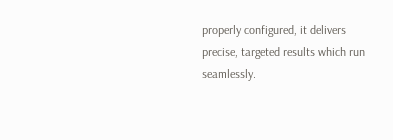properly configured, it delivers precise, targeted results which run seamlessly.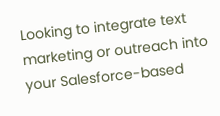Looking to integrate text marketing or outreach into your Salesforce-based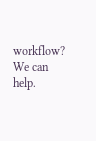workflow?  We can help.